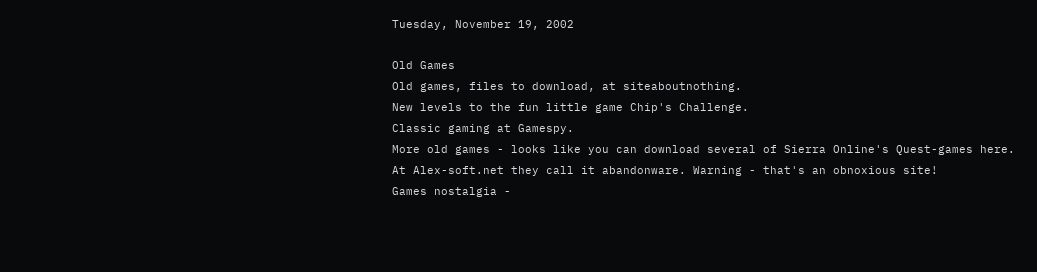Tuesday, November 19, 2002

Old Games
Old games, files to download, at siteaboutnothing.
New levels to the fun little game Chip's Challenge.
Classic gaming at Gamespy.
More old games - looks like you can download several of Sierra Online's Quest-games here.
At Alex-soft.net they call it abandonware. Warning - that's an obnoxious site!
Games nostalgia -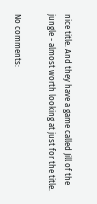nice title. And they have a game called Jill of the jungle - almost worth looking at just for the title.

No comments: